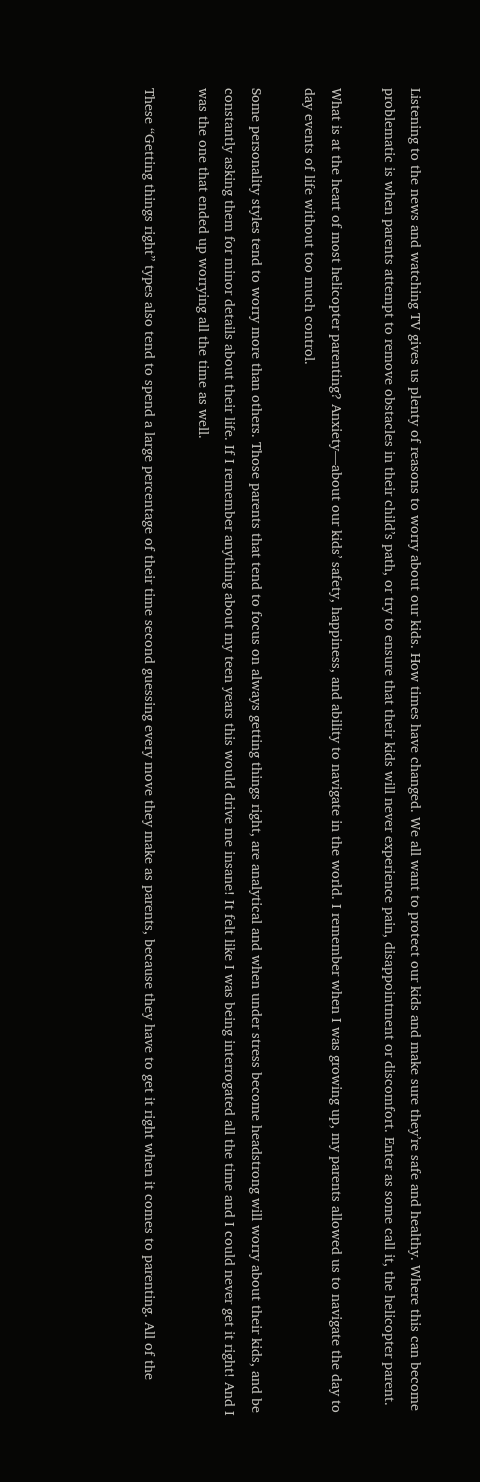Listening to the news and watching TV gives us plenty of reasons to worry about our kids. How times have changed. We all want to protect our kids and make sure they’re safe and healthy. Where this can become problematic is when parents attempt to remove obstacles in their child’s path, or try to ensure that their kids will never experience pain, disappointment or discomfort. Enter as some call it, the helicopter parent.

What is at the heart of most helicopter parenting? Anxiety—about our kids’ safety, happiness, and ability to navigate in the world. I remember when I was growing up, my parents allowed us to navigate the day to day events of life without too much control.

Some personality styles tend to worry more than others. Those parents that tend to focus on always getting things right, are analytical and when under stress become headstrong will worry about their kids, and be constantly asking them for minor details about their life. If I remember anything about my teen years this would drive me insane! It felt like I was being interrogated all the time and I could never get it right! And I was the one that ended up worrying all the time as well.

These “Getting things right” types also tend to spend a large percentage of their time second guessing every move they make as parents, because they have to get it right when it comes to parenting. All of the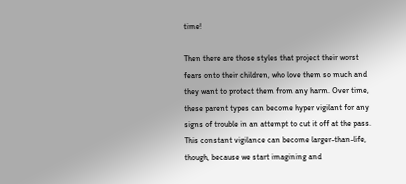time!

Then there are those styles that project their worst fears onto their children, who love them so much and they want to protect them from any harm. Over time, these parent types can become hyper vigilant for any signs of trouble in an attempt to cut it off at the pass. This constant vigilance can become larger-than-life, though, because we start imagining and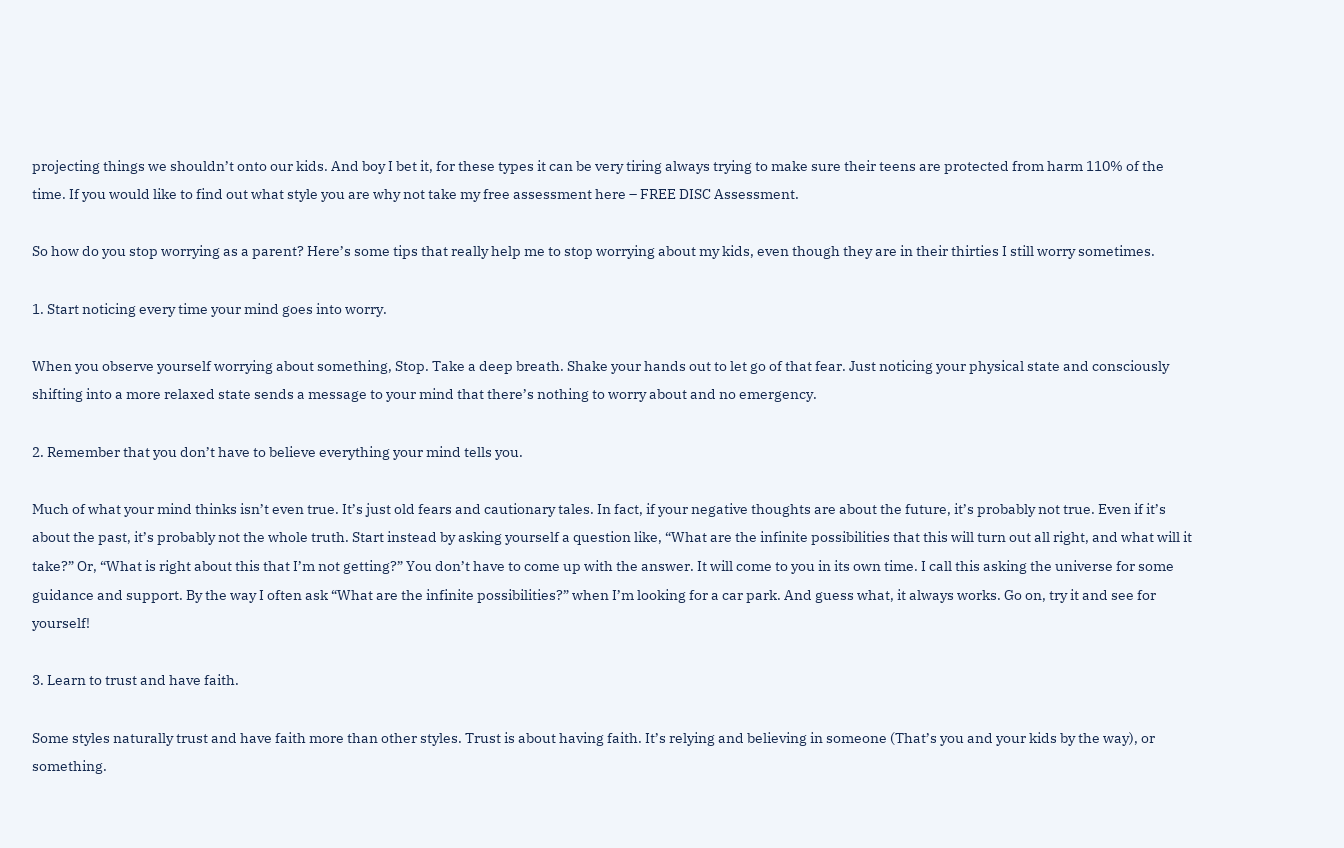projecting things we shouldn’t onto our kids. And boy I bet it, for these types it can be very tiring always trying to make sure their teens are protected from harm 110% of the time. If you would like to find out what style you are why not take my free assessment here – FREE DISC Assessment.

So how do you stop worrying as a parent? Here’s some tips that really help me to stop worrying about my kids, even though they are in their thirties I still worry sometimes.

1. Start noticing every time your mind goes into worry.

When you observe yourself worrying about something, Stop. Take a deep breath. Shake your hands out to let go of that fear. Just noticing your physical state and consciously shifting into a more relaxed state sends a message to your mind that there’s nothing to worry about and no emergency.

2. Remember that you don’t have to believe everything your mind tells you.

Much of what your mind thinks isn’t even true. It’s just old fears and cautionary tales. In fact, if your negative thoughts are about the future, it’s probably not true. Even if it’s about the past, it’s probably not the whole truth. Start instead by asking yourself a question like, “What are the infinite possibilities that this will turn out all right, and what will it take?” Or, “What is right about this that I’m not getting?” You don’t have to come up with the answer. It will come to you in its own time. I call this asking the universe for some guidance and support. By the way I often ask “What are the infinite possibilities?” when I’m looking for a car park. And guess what, it always works. Go on, try it and see for yourself!

3. Learn to trust and have faith.

Some styles naturally trust and have faith more than other styles. Trust is about having faith. It’s relying and believing in someone (That’s you and your kids by the way), or something.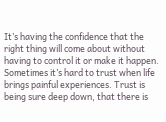It’s having the confidence that the right thing will come about without having to control it or make it happen. Sometimes it’s hard to trust when life brings painful experiences. Trust is being sure deep down, that there is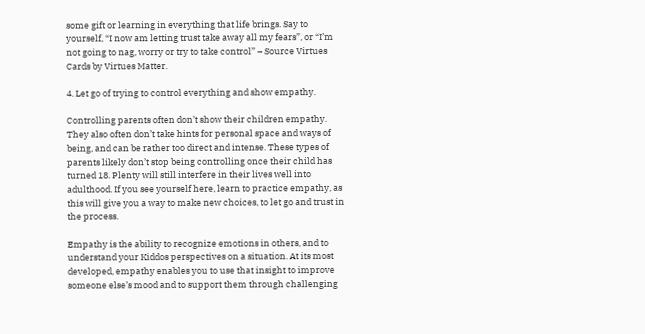some gift or learning in everything that life brings. Say to yourself, “I now am letting trust take away all my fears”, or “I’m not going to nag, worry or try to take control” – Source Virtues Cards by Virtues Matter.

4. Let go of trying to control everything and show empathy.

Controlling parents often don’t show their children empathy. They also often don’t take hints for personal space and ways of being, and can be rather too direct and intense. These types of parents likely don’t stop being controlling once their child has turned 18. Plenty will still interfere in their lives well into adulthood. If you see yourself here, learn to practice empathy, as this will give you a way to make new choices, to let go and trust in the process.

Empathy is the ability to recognize emotions in others, and to understand your Kiddos perspectives on a situation. At its most developed, empathy enables you to use that insight to improve someone else’s mood and to support them through challenging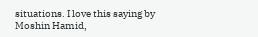situations. I love this saying by Moshin Hamid,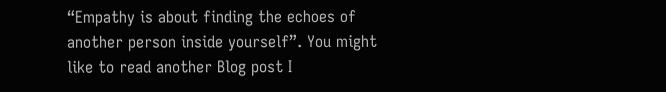“Empathy is about finding the echoes of another person inside yourself”. You might like to read another Blog post I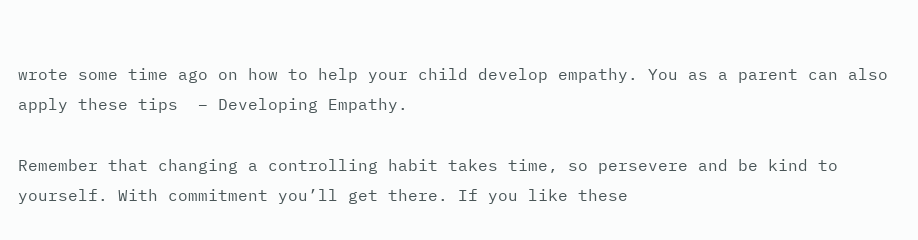wrote some time ago on how to help your child develop empathy. You as a parent can also apply these tips  – Developing Empathy.

Remember that changing a controlling habit takes time, so persevere and be kind to yourself. With commitment you’ll get there. If you like these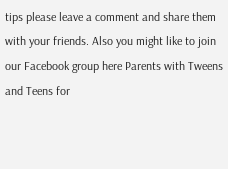tips please leave a comment and share them with your friends. Also you might like to join our Facebook group here Parents with Tweens and Teens for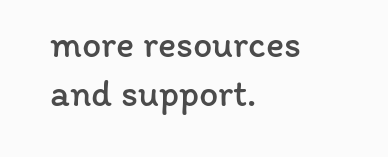more resources and support.